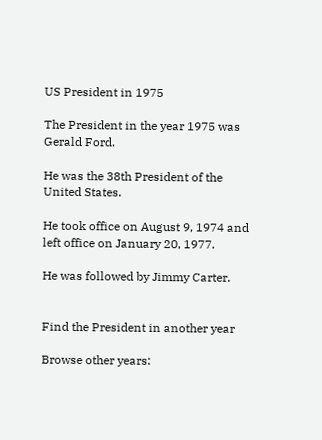US President in 1975

The President in the year 1975 was Gerald Ford.

He was the 38th President of the United States.

He took office on August 9, 1974 and left office on January 20, 1977.

He was followed by Jimmy Carter.


Find the President in another year

Browse other years: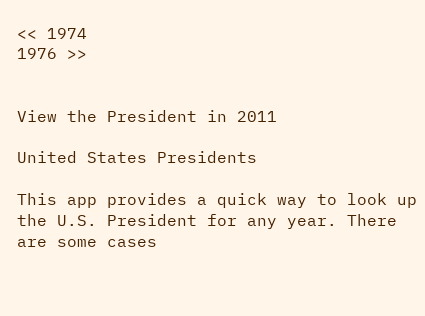<< 1974
1976 >>


View the President in 2011

United States Presidents

This app provides a quick way to look up the U.S. President for any year. There are some cases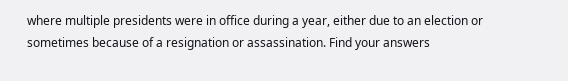where multiple presidents were in office during a year, either due to an election or sometimes because of a resignation or assassination. Find your answers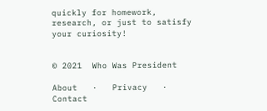quickly for homework, research, or just to satisfy your curiosity!


© 2021  Who Was President

About   ·   Privacy   ·   Contact